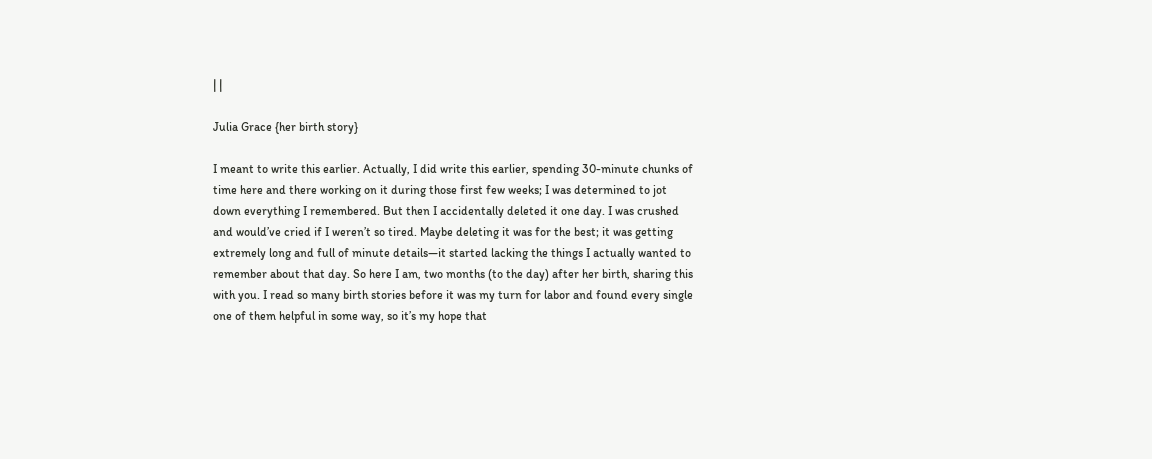| |

Julia Grace {her birth story}

I meant to write this earlier. Actually, I did write this earlier, spending 30-minute chunks of time here and there working on it during those first few weeks; I was determined to jot down everything I remembered. But then I accidentally deleted it one day. I was crushed and would’ve cried if I weren’t so tired. Maybe deleting it was for the best; it was getting extremely long and full of minute details—it started lacking the things I actually wanted to remember about that day. So here I am, two months (to the day) after her birth, sharing this with you. I read so many birth stories before it was my turn for labor and found every single one of them helpful in some way, so it’s my hope that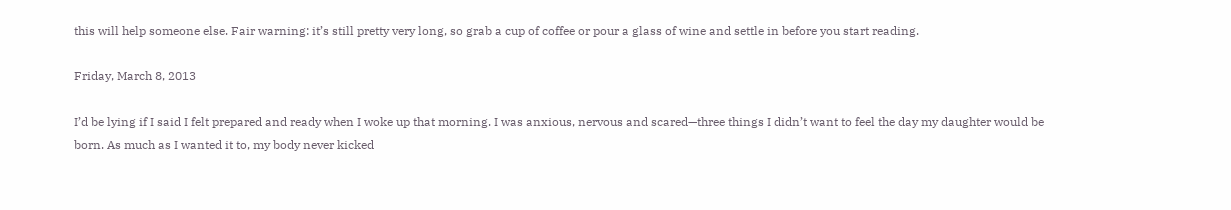this will help someone else. Fair warning: it’s still pretty very long, so grab a cup of coffee or pour a glass of wine and settle in before you start reading.

Friday, March 8, 2013

I’d be lying if I said I felt prepared and ready when I woke up that morning. I was anxious, nervous and scared—three things I didn’t want to feel the day my daughter would be born. As much as I wanted it to, my body never kicked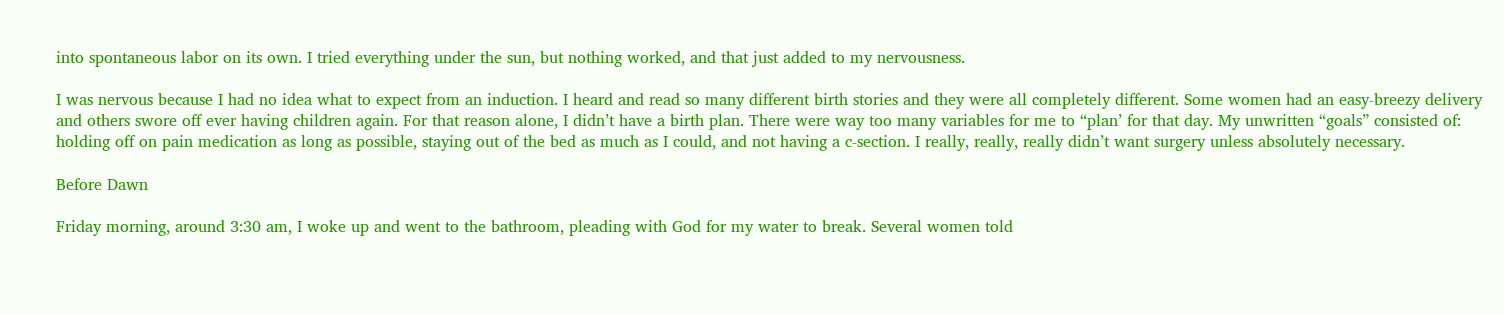into spontaneous labor on its own. I tried everything under the sun, but nothing worked, and that just added to my nervousness.

I was nervous because I had no idea what to expect from an induction. I heard and read so many different birth stories and they were all completely different. Some women had an easy-breezy delivery and others swore off ever having children again. For that reason alone, I didn’t have a birth plan. There were way too many variables for me to “plan’ for that day. My unwritten “goals” consisted of: holding off on pain medication as long as possible, staying out of the bed as much as I could, and not having a c-section. I really, really, really didn’t want surgery unless absolutely necessary.

Before Dawn

Friday morning, around 3:30 am, I woke up and went to the bathroom, pleading with God for my water to break. Several women told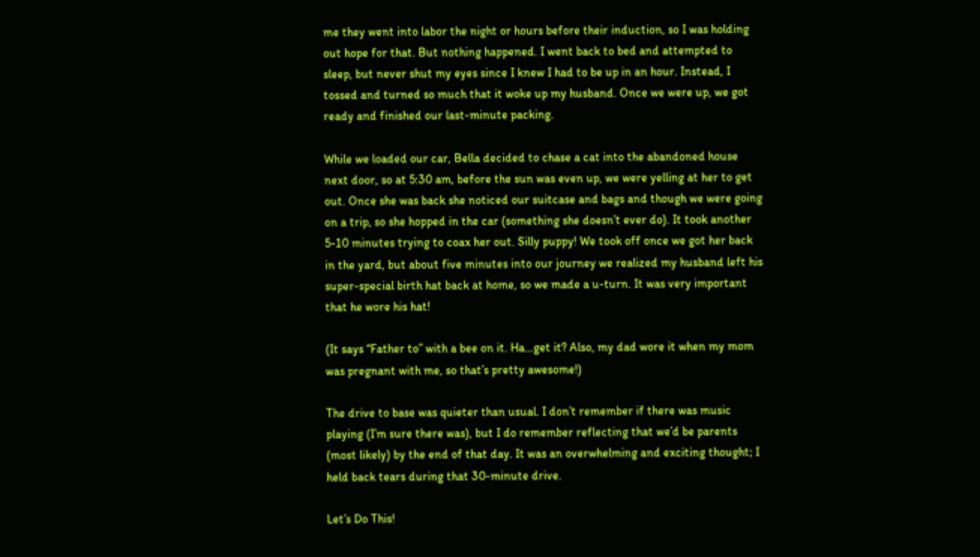me they went into labor the night or hours before their induction, so I was holding out hope for that. But nothing happened. I went back to bed and attempted to sleep, but never shut my eyes since I knew I had to be up in an hour. Instead, I tossed and turned so much that it woke up my husband. Once we were up, we got ready and finished our last-minute packing.

While we loaded our car, Bella decided to chase a cat into the abandoned house next door, so at 5:30 am, before the sun was even up, we were yelling at her to get out. Once she was back she noticed our suitcase and bags and though we were going on a trip, so she hopped in the car (something she doesn’t ever do). It took another 5-10 minutes trying to coax her out. Silly puppy! We took off once we got her back in the yard, but about five minutes into our journey we realized my husband left his super-special birth hat back at home, so we made a u-turn. It was very important that he wore his hat!

(It says “Father to” with a bee on it. Ha…get it? Also, my dad wore it when my mom was pregnant with me, so that’s pretty awesome!)

The drive to base was quieter than usual. I don’t remember if there was music playing (I’m sure there was), but I do remember reflecting that we’d be parents (most likely) by the end of that day. It was an overwhelming and exciting thought; I held back tears during that 30-minute drive.

Let’s Do This!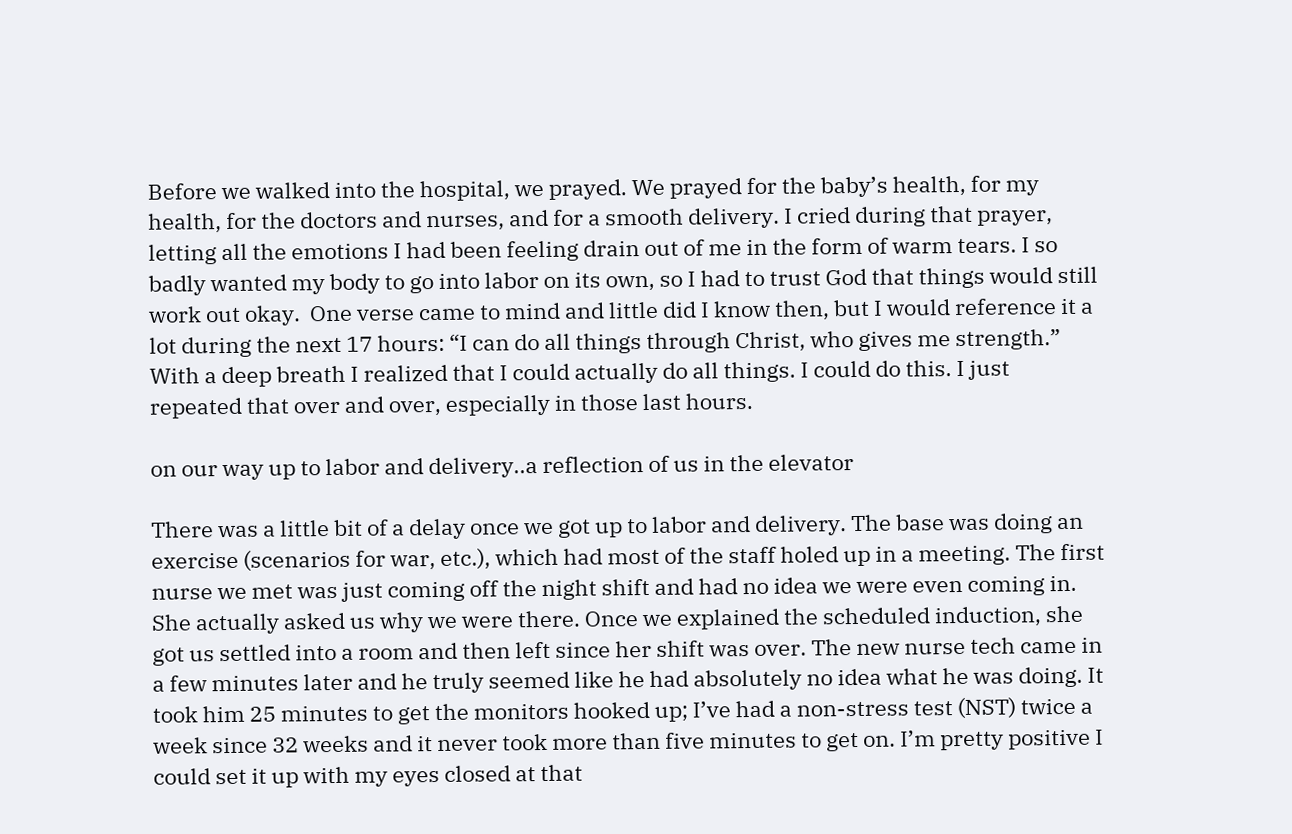Before we walked into the hospital, we prayed. We prayed for the baby’s health, for my health, for the doctors and nurses, and for a smooth delivery. I cried during that prayer, letting all the emotions I had been feeling drain out of me in the form of warm tears. I so badly wanted my body to go into labor on its own, so I had to trust God that things would still work out okay.  One verse came to mind and little did I know then, but I would reference it a lot during the next 17 hours: “I can do all things through Christ, who gives me strength.” With a deep breath I realized that I could actually do all things. I could do this. I just repeated that over and over, especially in those last hours.

on our way up to labor and delivery..a reflection of us in the elevator

There was a little bit of a delay once we got up to labor and delivery. The base was doing an exercise (scenarios for war, etc.), which had most of the staff holed up in a meeting. The first nurse we met was just coming off the night shift and had no idea we were even coming in. She actually asked us why we were there. Once we explained the scheduled induction, she got us settled into a room and then left since her shift was over. The new nurse tech came in a few minutes later and he truly seemed like he had absolutely no idea what he was doing. It took him 25 minutes to get the monitors hooked up; I’ve had a non-stress test (NST) twice a week since 32 weeks and it never took more than five minutes to get on. I’m pretty positive I could set it up with my eyes closed at that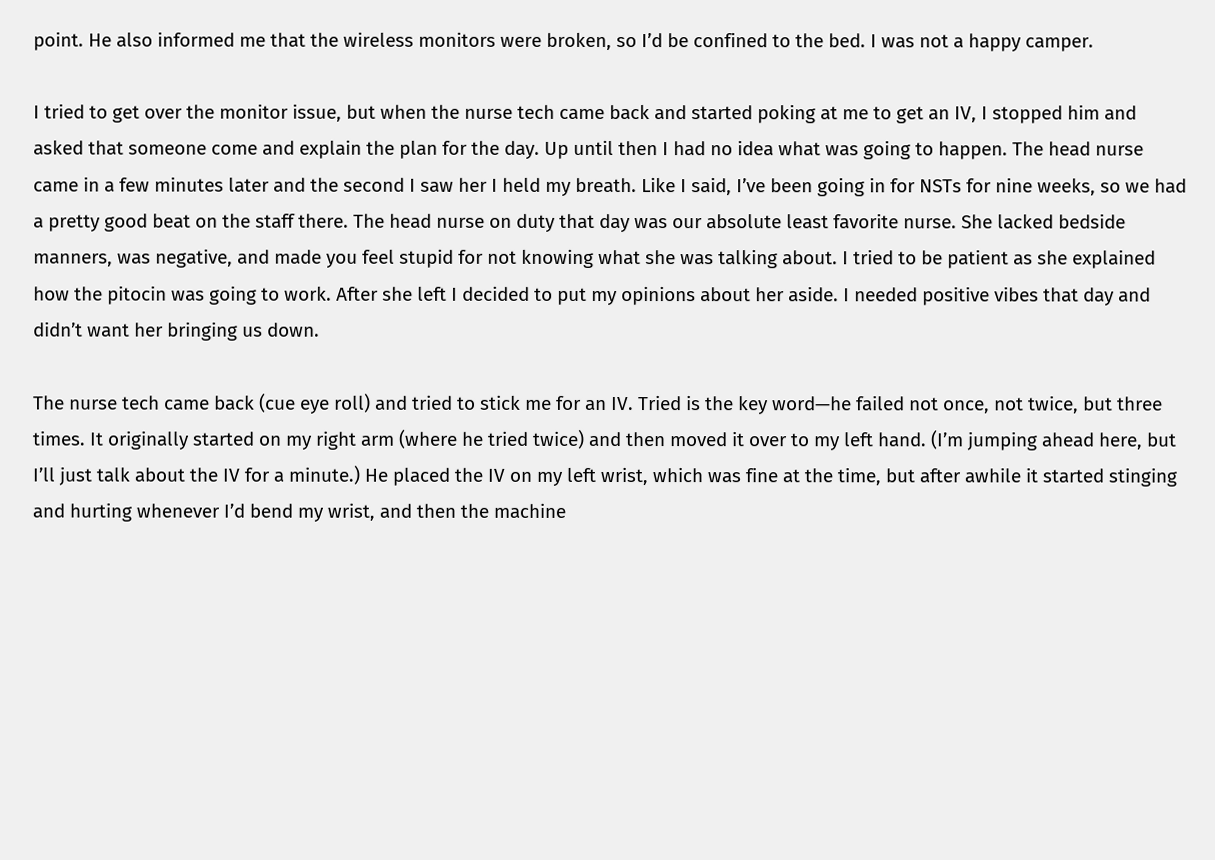point. He also informed me that the wireless monitors were broken, so I’d be confined to the bed. I was not a happy camper.

I tried to get over the monitor issue, but when the nurse tech came back and started poking at me to get an IV, I stopped him and asked that someone come and explain the plan for the day. Up until then I had no idea what was going to happen. The head nurse came in a few minutes later and the second I saw her I held my breath. Like I said, I’ve been going in for NSTs for nine weeks, so we had a pretty good beat on the staff there. The head nurse on duty that day was our absolute least favorite nurse. She lacked bedside manners, was negative, and made you feel stupid for not knowing what she was talking about. I tried to be patient as she explained how the pitocin was going to work. After she left I decided to put my opinions about her aside. I needed positive vibes that day and didn’t want her bringing us down.

The nurse tech came back (cue eye roll) and tried to stick me for an IV. Tried is the key word—he failed not once, not twice, but three times. It originally started on my right arm (where he tried twice) and then moved it over to my left hand. (I’m jumping ahead here, but I’ll just talk about the IV for a minute.) He placed the IV on my left wrist, which was fine at the time, but after awhile it started stinging and hurting whenever I’d bend my wrist, and then the machine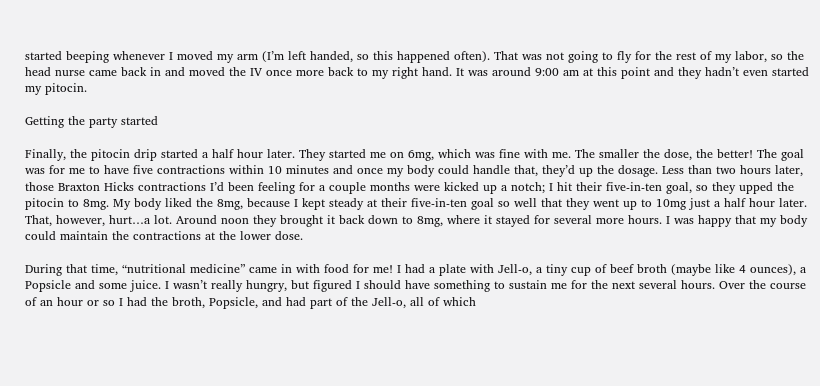started beeping whenever I moved my arm (I’m left handed, so this happened often). That was not going to fly for the rest of my labor, so the head nurse came back in and moved the IV once more back to my right hand. It was around 9:00 am at this point and they hadn’t even started my pitocin.

Getting the party started

Finally, the pitocin drip started a half hour later. They started me on 6mg, which was fine with me. The smaller the dose, the better! The goal was for me to have five contractions within 10 minutes and once my body could handle that, they’d up the dosage. Less than two hours later, those Braxton Hicks contractions I’d been feeling for a couple months were kicked up a notch; I hit their five-in-ten goal, so they upped the pitocin to 8mg. My body liked the 8mg, because I kept steady at their five-in-ten goal so well that they went up to 10mg just a half hour later. That, however, hurt…a lot. Around noon they brought it back down to 8mg, where it stayed for several more hours. I was happy that my body could maintain the contractions at the lower dose.

During that time, “nutritional medicine” came in with food for me! I had a plate with Jell-o, a tiny cup of beef broth (maybe like 4 ounces), a Popsicle and some juice. I wasn’t really hungry, but figured I should have something to sustain me for the next several hours. Over the course of an hour or so I had the broth, Popsicle, and had part of the Jell-o, all of which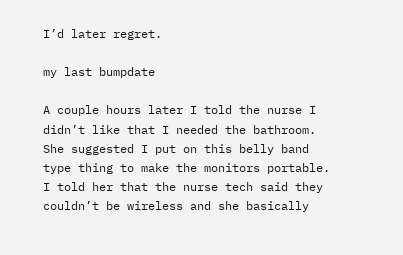I’d later regret.

my last bumpdate

A couple hours later I told the nurse I didn’t like that I needed the bathroom. She suggested I put on this belly band type thing to make the monitors portable. I told her that the nurse tech said they couldn’t be wireless and she basically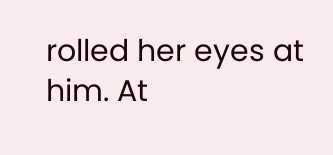rolled her eyes at him. At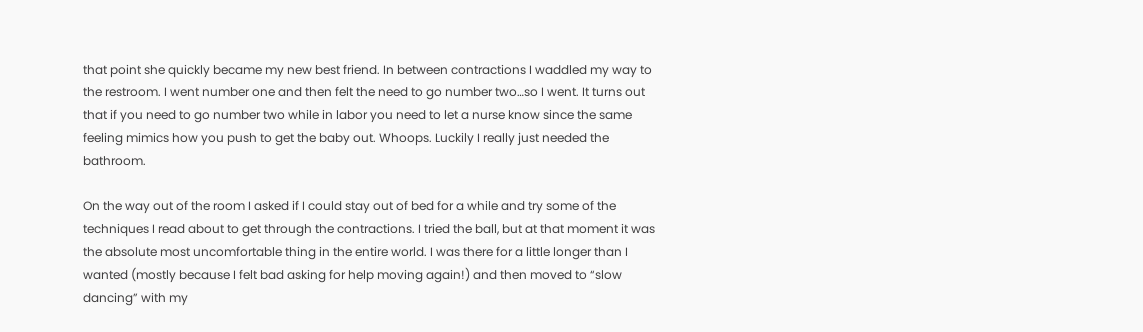that point she quickly became my new best friend. In between contractions I waddled my way to the restroom. I went number one and then felt the need to go number two…so I went. It turns out that if you need to go number two while in labor you need to let a nurse know since the same feeling mimics how you push to get the baby out. Whoops. Luckily I really just needed the bathroom.

On the way out of the room I asked if I could stay out of bed for a while and try some of the techniques I read about to get through the contractions. I tried the ball, but at that moment it was the absolute most uncomfortable thing in the entire world. I was there for a little longer than I wanted (mostly because I felt bad asking for help moving again!) and then moved to “slow dancing” with my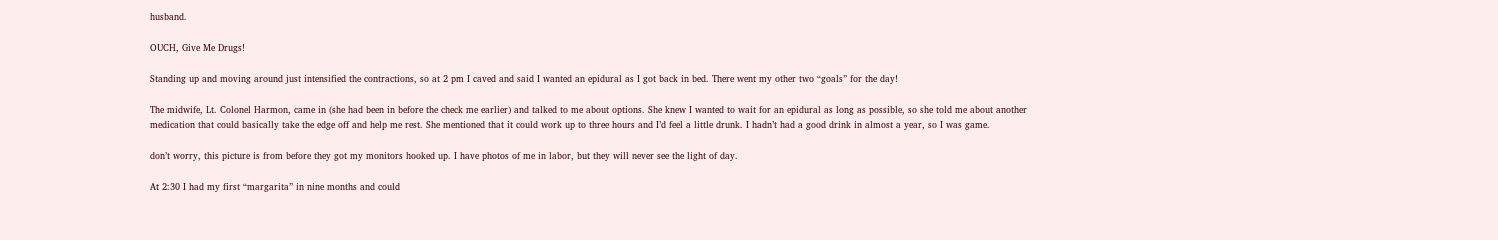husband.

OUCH, Give Me Drugs!

Standing up and moving around just intensified the contractions, so at 2 pm I caved and said I wanted an epidural as I got back in bed. There went my other two “goals” for the day!

The midwife, Lt. Colonel Harmon, came in (she had been in before the check me earlier) and talked to me about options. She knew I wanted to wait for an epidural as long as possible, so she told me about another medication that could basically take the edge off and help me rest. She mentioned that it could work up to three hours and I’d feel a little drunk. I hadn’t had a good drink in almost a year, so I was game.

don’t worry, this picture is from before they got my monitors hooked up. I have photos of me in labor, but they will never see the light of day.

At 2:30 I had my first “margarita” in nine months and could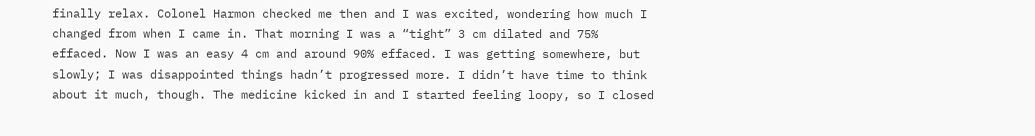finally relax. Colonel Harmon checked me then and I was excited, wondering how much I changed from when I came in. That morning I was a “tight” 3 cm dilated and 75% effaced. Now I was an easy 4 cm and around 90% effaced. I was getting somewhere, but slowly; I was disappointed things hadn’t progressed more. I didn’t have time to think about it much, though. The medicine kicked in and I started feeling loopy, so I closed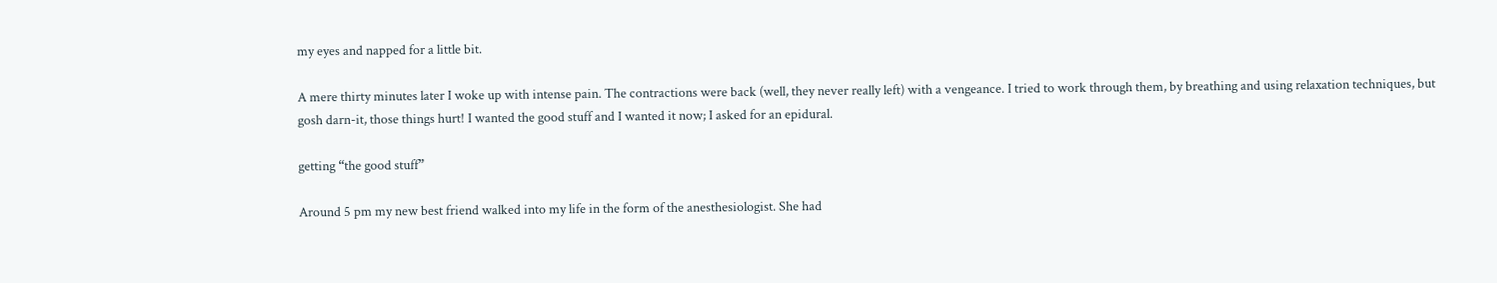my eyes and napped for a little bit.

A mere thirty minutes later I woke up with intense pain. The contractions were back (well, they never really left) with a vengeance. I tried to work through them, by breathing and using relaxation techniques, but gosh darn-it, those things hurt! I wanted the good stuff and I wanted it now; I asked for an epidural.

getting “the good stuff”

Around 5 pm my new best friend walked into my life in the form of the anesthesiologist. She had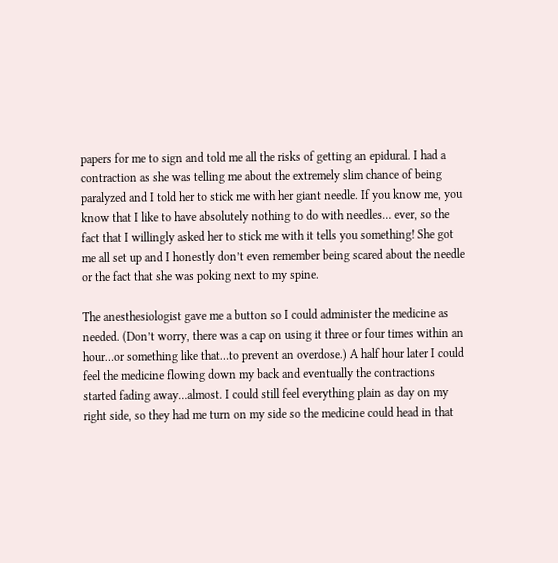papers for me to sign and told me all the risks of getting an epidural. I had a contraction as she was telling me about the extremely slim chance of being paralyzed and I told her to stick me with her giant needle. If you know me, you know that I like to have absolutely nothing to do with needles… ever, so the fact that I willingly asked her to stick me with it tells you something! She got me all set up and I honestly don’t even remember being scared about the needle or the fact that she was poking next to my spine.

The anesthesiologist gave me a button so I could administer the medicine as needed. (Don’t worry, there was a cap on using it three or four times within an hour…or something like that…to prevent an overdose.) A half hour later I could feel the medicine flowing down my back and eventually the contractions started fading away…almost. I could still feel everything plain as day on my right side, so they had me turn on my side so the medicine could head in that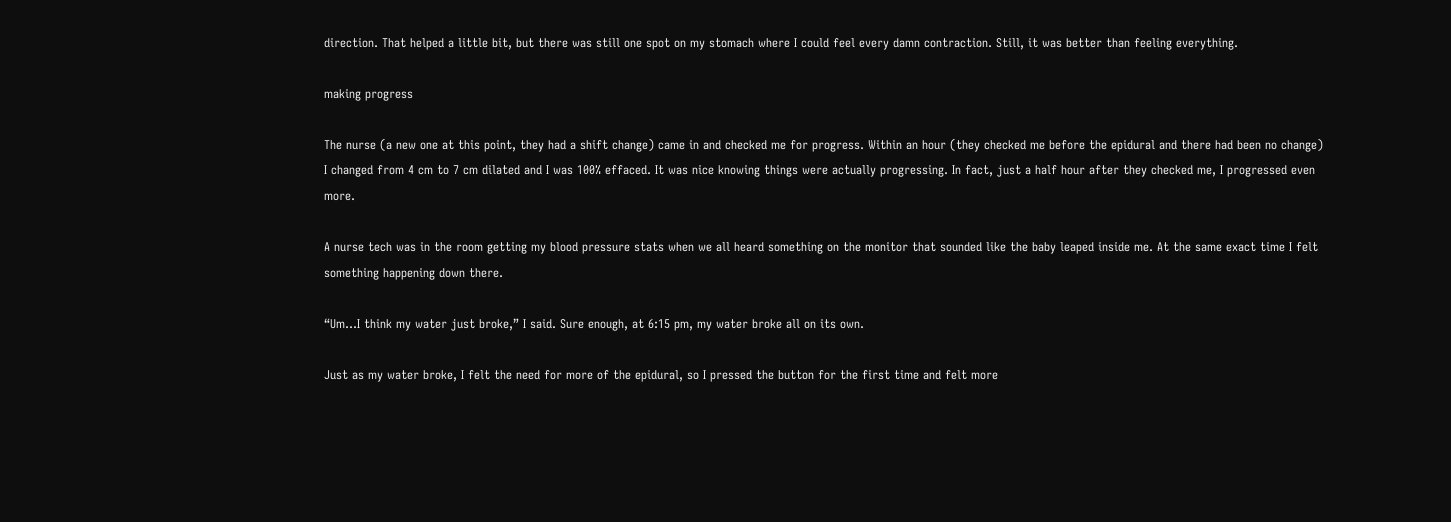direction. That helped a little bit, but there was still one spot on my stomach where I could feel every damn contraction. Still, it was better than feeling everything.

making progress

The nurse (a new one at this point, they had a shift change) came in and checked me for progress. Within an hour (they checked me before the epidural and there had been no change) I changed from 4 cm to 7 cm dilated and I was 100% effaced. It was nice knowing things were actually progressing. In fact, just a half hour after they checked me, I progressed even more.

A nurse tech was in the room getting my blood pressure stats when we all heard something on the monitor that sounded like the baby leaped inside me. At the same exact time I felt something happening down there.

“Um…I think my water just broke,” I said. Sure enough, at 6:15 pm, my water broke all on its own.

Just as my water broke, I felt the need for more of the epidural, so I pressed the button for the first time and felt more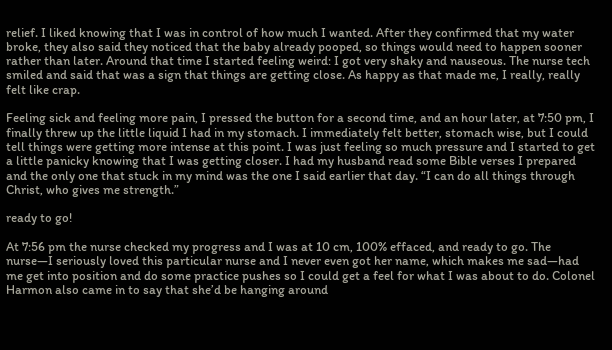relief. I liked knowing that I was in control of how much I wanted. After they confirmed that my water broke, they also said they noticed that the baby already pooped, so things would need to happen sooner rather than later. Around that time I started feeling weird: I got very shaky and nauseous. The nurse tech smiled and said that was a sign that things are getting close. As happy as that made me, I really, really felt like crap.

Feeling sick and feeling more pain, I pressed the button for a second time, and an hour later, at 7:50 pm, I finally threw up the little liquid I had in my stomach. I immediately felt better, stomach wise, but I could tell things were getting more intense at this point. I was just feeling so much pressure and I started to get a little panicky knowing that I was getting closer. I had my husband read some Bible verses I prepared and the only one that stuck in my mind was the one I said earlier that day. “I can do all things through Christ, who gives me strength.”

ready to go!

At 7:56 pm the nurse checked my progress and I was at 10 cm, 100% effaced, and ready to go. The nurse—I seriously loved this particular nurse and I never even got her name, which makes me sad—had me get into position and do some practice pushes so I could get a feel for what I was about to do. Colonel Harmon also came in to say that she’d be hanging around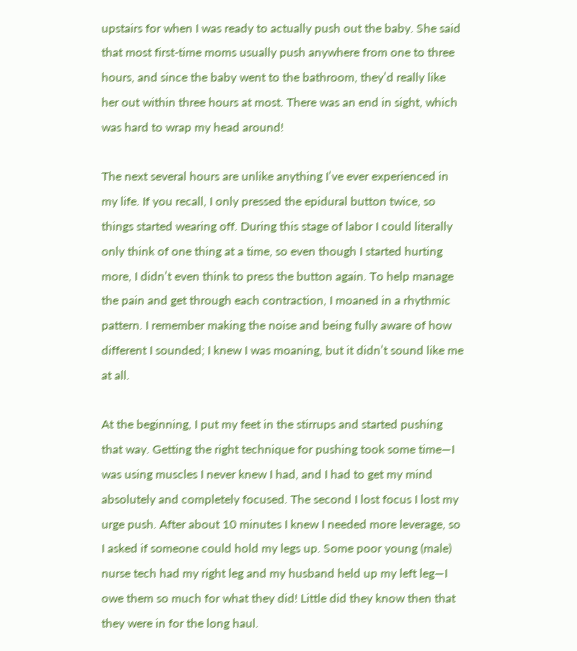upstairs for when I was ready to actually push out the baby. She said that most first-time moms usually push anywhere from one to three hours, and since the baby went to the bathroom, they’d really like her out within three hours at most. There was an end in sight, which was hard to wrap my head around!

The next several hours are unlike anything I’ve ever experienced in my life. If you recall, I only pressed the epidural button twice, so things started wearing off. During this stage of labor I could literally only think of one thing at a time, so even though I started hurting more, I didn’t even think to press the button again. To help manage the pain and get through each contraction, I moaned in a rhythmic pattern. I remember making the noise and being fully aware of how different I sounded; I knew I was moaning, but it didn’t sound like me at all.

At the beginning, I put my feet in the stirrups and started pushing that way. Getting the right technique for pushing took some time—I was using muscles I never knew I had, and I had to get my mind absolutely and completely focused. The second I lost focus I lost my urge push. After about 10 minutes I knew I needed more leverage, so I asked if someone could hold my legs up. Some poor young (male) nurse tech had my right leg and my husband held up my left leg—I owe them so much for what they did! Little did they know then that they were in for the long haul.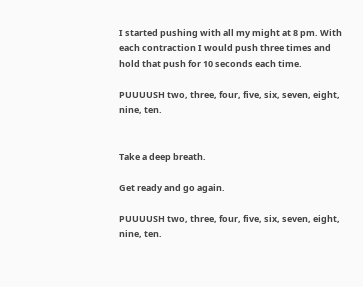I started pushing with all my might at 8 pm. With each contraction I would push three times and hold that push for 10 seconds each time.

PUUUUSH two, three, four, five, six, seven, eight, nine, ten.


Take a deep breath.

Get ready and go again.

PUUUUSH two, three, four, five, six, seven, eight, nine, ten.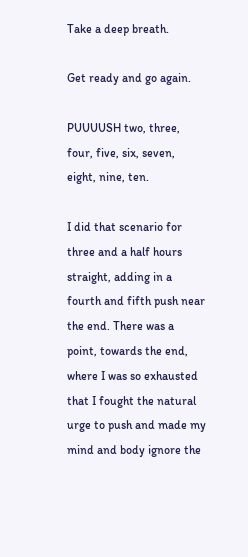Take a deep breath.

Get ready and go again.

PUUUUSH two, three, four, five, six, seven, eight, nine, ten.

I did that scenario for three and a half hours straight, adding in a fourth and fifth push near the end. There was a point, towards the end, where I was so exhausted that I fought the natural urge to push and made my mind and body ignore the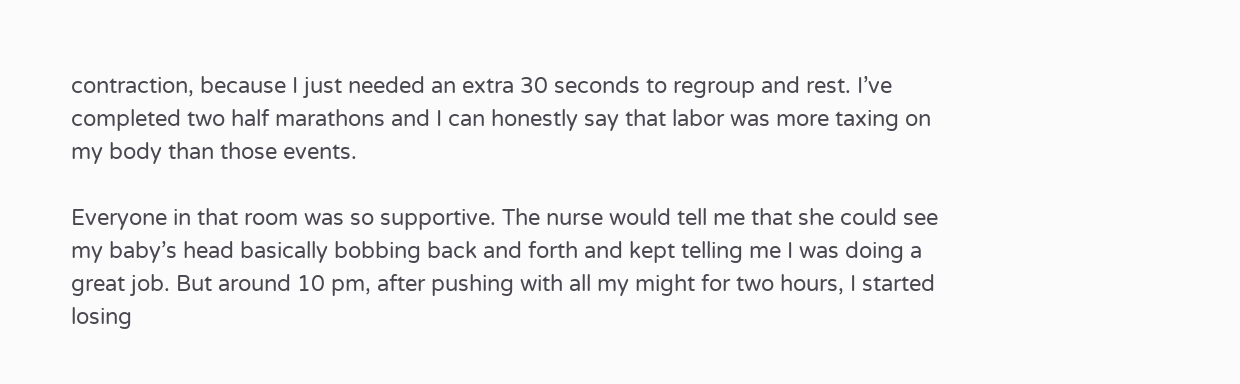contraction, because I just needed an extra 30 seconds to regroup and rest. I’ve completed two half marathons and I can honestly say that labor was more taxing on my body than those events.

Everyone in that room was so supportive. The nurse would tell me that she could see my baby’s head basically bobbing back and forth and kept telling me I was doing a great job. But around 10 pm, after pushing with all my might for two hours, I started losing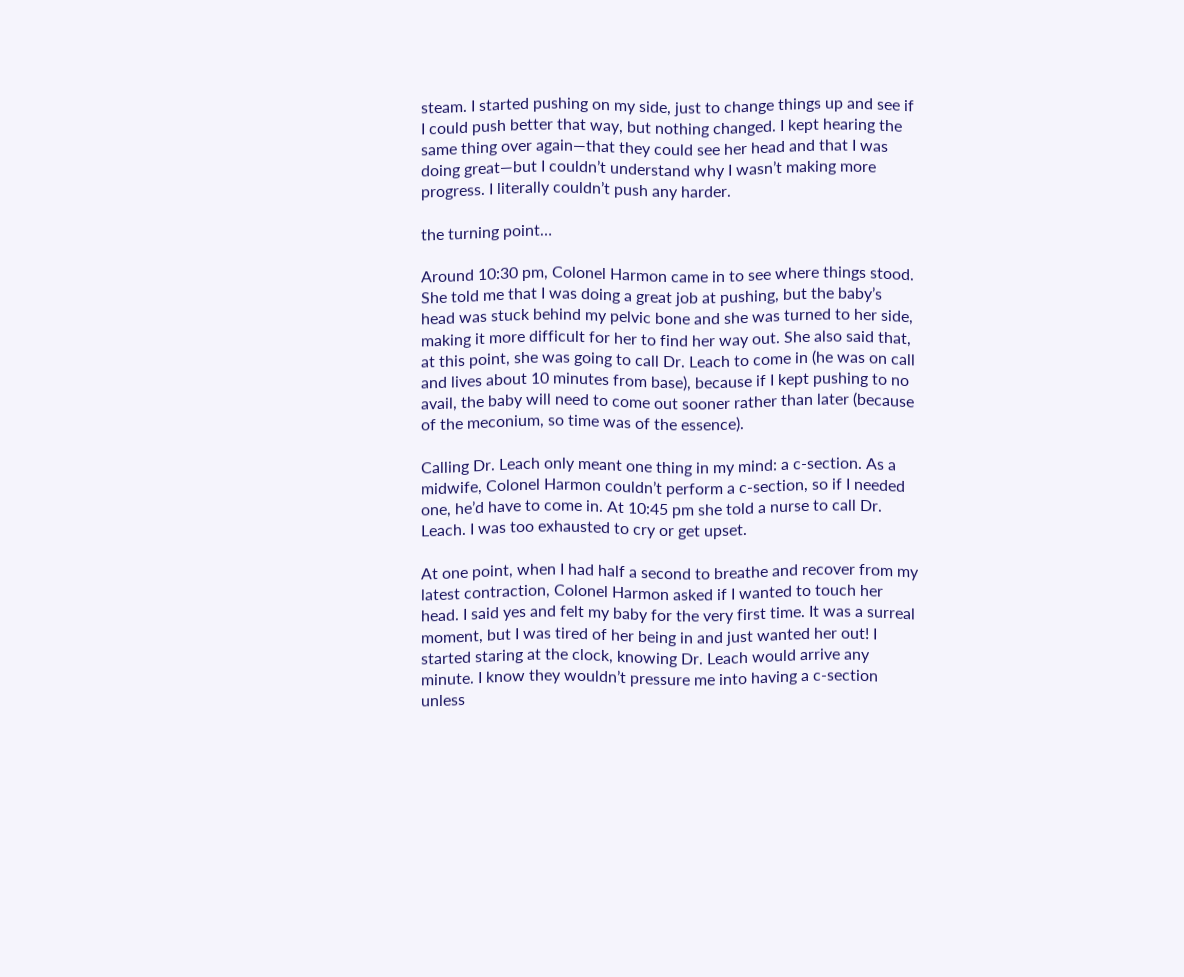steam. I started pushing on my side, just to change things up and see if I could push better that way, but nothing changed. I kept hearing the same thing over again—that they could see her head and that I was doing great—but I couldn’t understand why I wasn’t making more progress. I literally couldn’t push any harder.

the turning point…

Around 10:30 pm, Colonel Harmon came in to see where things stood. She told me that I was doing a great job at pushing, but the baby’s head was stuck behind my pelvic bone and she was turned to her side, making it more difficult for her to find her way out. She also said that, at this point, she was going to call Dr. Leach to come in (he was on call and lives about 10 minutes from base), because if I kept pushing to no avail, the baby will need to come out sooner rather than later (because of the meconium, so time was of the essence).

Calling Dr. Leach only meant one thing in my mind: a c-section. As a midwife, Colonel Harmon couldn’t perform a c-section, so if I needed one, he’d have to come in. At 10:45 pm she told a nurse to call Dr. Leach. I was too exhausted to cry or get upset.

At one point, when I had half a second to breathe and recover from my latest contraction, Colonel Harmon asked if I wanted to touch her head. I said yes and felt my baby for the very first time. It was a surreal moment, but I was tired of her being in and just wanted her out! I started staring at the clock, knowing Dr. Leach would arrive any minute. I know they wouldn’t pressure me into having a c-section unless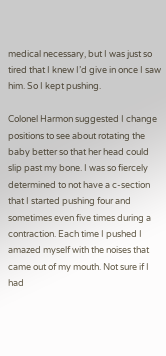medical necessary, but I was just so tired that I knew I’d give in once I saw him. So I kept pushing.

Colonel Harmon suggested I change positions to see about rotating the baby better so that her head could slip past my bone. I was so fiercely determined to not have a c-section that I started pushing four and sometimes even five times during a contraction. Each time I pushed I amazed myself with the noises that came out of my mouth. Not sure if I had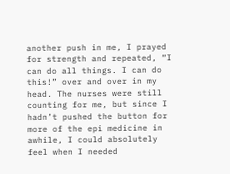another push in me, I prayed for strength and repeated, “I can do all things. I can do this!” over and over in my head. The nurses were still counting for me, but since I hadn’t pushed the button for more of the epi medicine in awhile, I could absolutely feel when I needed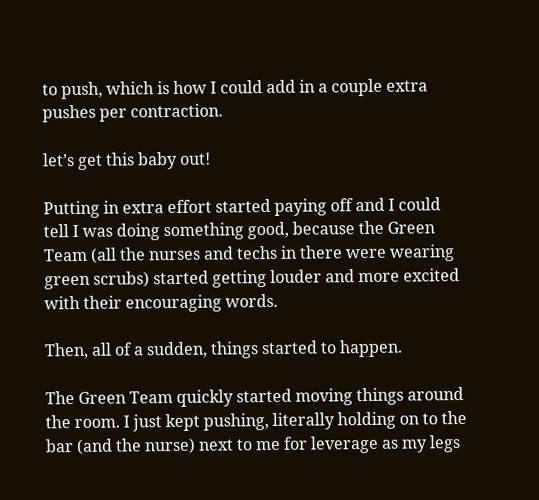to push, which is how I could add in a couple extra pushes per contraction.

let’s get this baby out!

Putting in extra effort started paying off and I could tell I was doing something good, because the Green Team (all the nurses and techs in there were wearing green scrubs) started getting louder and more excited with their encouraging words.

Then, all of a sudden, things started to happen.

The Green Team quickly started moving things around the room. I just kept pushing, literally holding on to the bar (and the nurse) next to me for leverage as my legs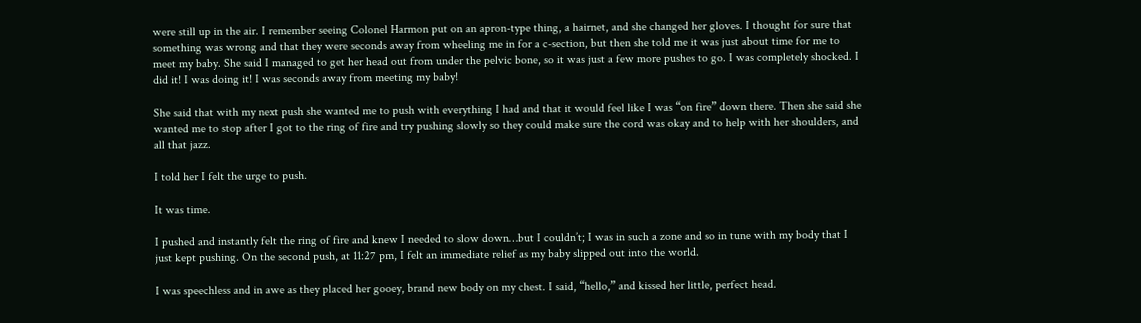were still up in the air. I remember seeing Colonel Harmon put on an apron-type thing, a hairnet, and she changed her gloves. I thought for sure that something was wrong and that they were seconds away from wheeling me in for a c-section, but then she told me it was just about time for me to meet my baby. She said I managed to get her head out from under the pelvic bone, so it was just a few more pushes to go. I was completely shocked. I did it! I was doing it! I was seconds away from meeting my baby!

She said that with my next push she wanted me to push with everything I had and that it would feel like I was “on fire” down there. Then she said she wanted me to stop after I got to the ring of fire and try pushing slowly so they could make sure the cord was okay and to help with her shoulders, and all that jazz.

I told her I felt the urge to push.

It was time.

I pushed and instantly felt the ring of fire and knew I needed to slow down…but I couldn’t; I was in such a zone and so in tune with my body that I just kept pushing. On the second push, at 11:27 pm, I felt an immediate relief as my baby slipped out into the world.

I was speechless and in awe as they placed her gooey, brand new body on my chest. I said, “hello,” and kissed her little, perfect head.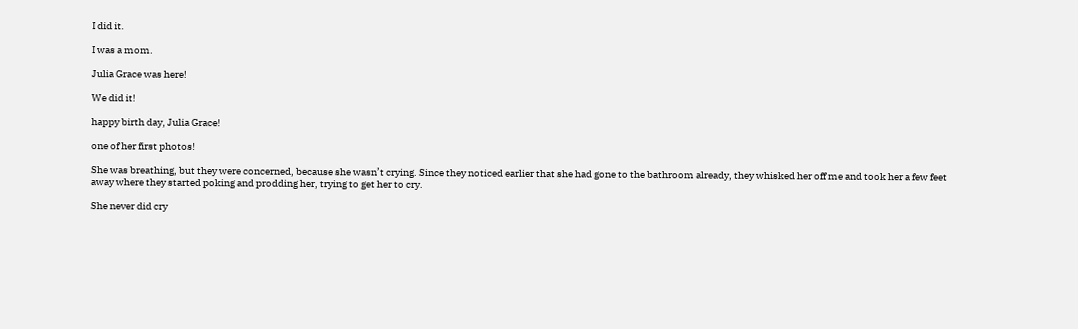I did it.

I was a mom.

Julia Grace was here!

We did it!

happy birth day, Julia Grace!

one of her first photos!

She was breathing, but they were concerned, because she wasn’t crying. Since they noticed earlier that she had gone to the bathroom already, they whisked her off me and took her a few feet away where they started poking and prodding her, trying to get her to cry.

She never did cry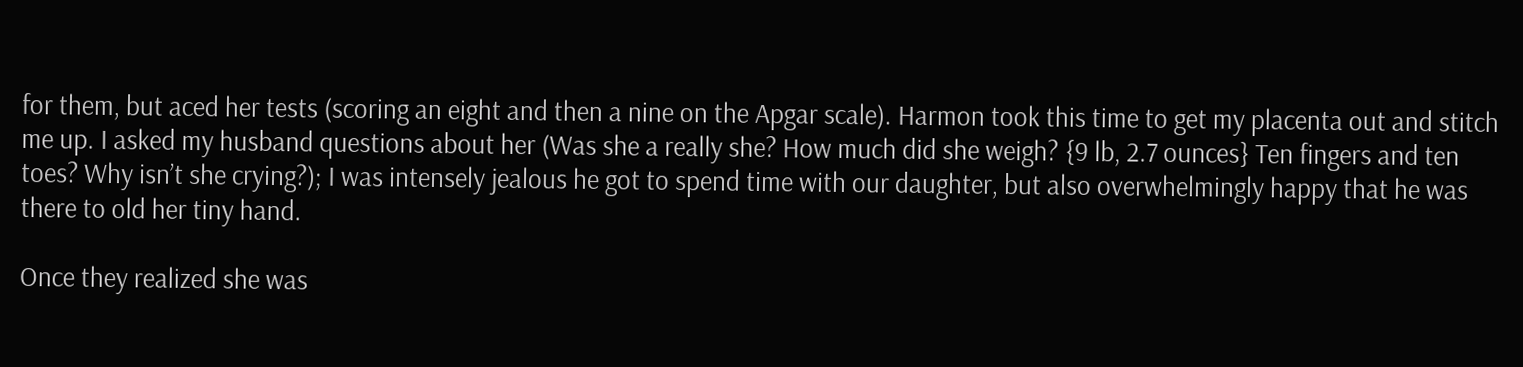for them, but aced her tests (scoring an eight and then a nine on the Apgar scale). Harmon took this time to get my placenta out and stitch me up. I asked my husband questions about her (Was she a really she? How much did she weigh? {9 lb, 2.7 ounces} Ten fingers and ten toes? Why isn’t she crying?); I was intensely jealous he got to spend time with our daughter, but also overwhelmingly happy that he was there to old her tiny hand.

Once they realized she was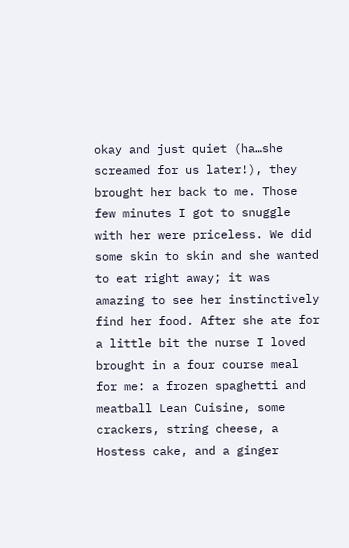okay and just quiet (ha…she screamed for us later!), they brought her back to me. Those few minutes I got to snuggle with her were priceless. We did some skin to skin and she wanted to eat right away; it was amazing to see her instinctively find her food. After she ate for a little bit the nurse I loved brought in a four course meal for me: a frozen spaghetti and meatball Lean Cuisine, some crackers, string cheese, a Hostess cake, and a ginger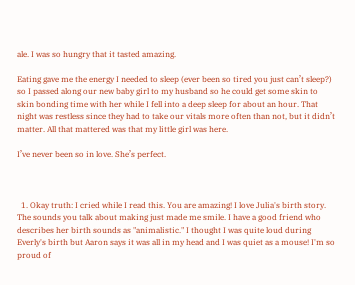ale. I was so hungry that it tasted amazing.

Eating gave me the energy I needed to sleep (ever been so tired you just can’t sleep?) so I passed along our new baby girl to my husband so he could get some skin to skin bonding time with her while I fell into a deep sleep for about an hour. That night was restless since they had to take our vitals more often than not, but it didn’t matter. All that mattered was that my little girl was here.

I’ve never been so in love. She’s perfect.



  1. Okay truth: I cried while I read this. You are amazing! I love Julia's birth story. The sounds you talk about making just made me smile. I have a good friend who describes her birth sounds as "animalistic." I thought I was quite loud during Everly's birth but Aaron says it was all in my head and I was quiet as a mouse! I'm so proud of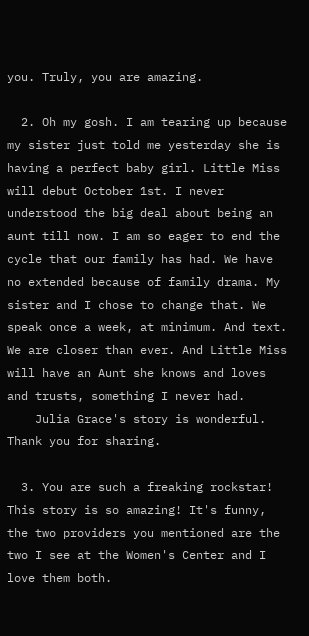you. Truly, you are amazing.

  2. Oh my gosh. I am tearing up because my sister just told me yesterday she is having a perfect baby girl. Little Miss will debut October 1st. I never understood the big deal about being an aunt till now. I am so eager to end the cycle that our family has had. We have no extended because of family drama. My sister and I chose to change that. We speak once a week, at minimum. And text. We are closer than ever. And Little Miss will have an Aunt she knows and loves and trusts, something I never had.
    Julia Grace's story is wonderful. Thank you for sharing.

  3. You are such a freaking rockstar! This story is so amazing! It's funny, the two providers you mentioned are the two I see at the Women's Center and I love them both.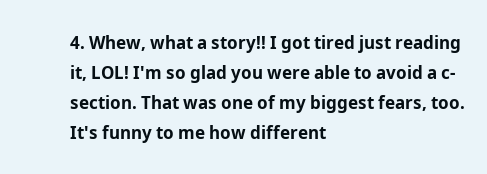4. Whew, what a story!! I got tired just reading it, LOL! I'm so glad you were able to avoid a c-section. That was one of my biggest fears, too. It's funny to me how different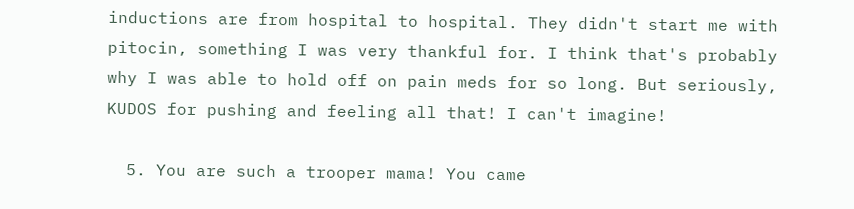inductions are from hospital to hospital. They didn't start me with pitocin, something I was very thankful for. I think that's probably why I was able to hold off on pain meds for so long. But seriously, KUDOS for pushing and feeling all that! I can't imagine!

  5. You are such a trooper mama! You came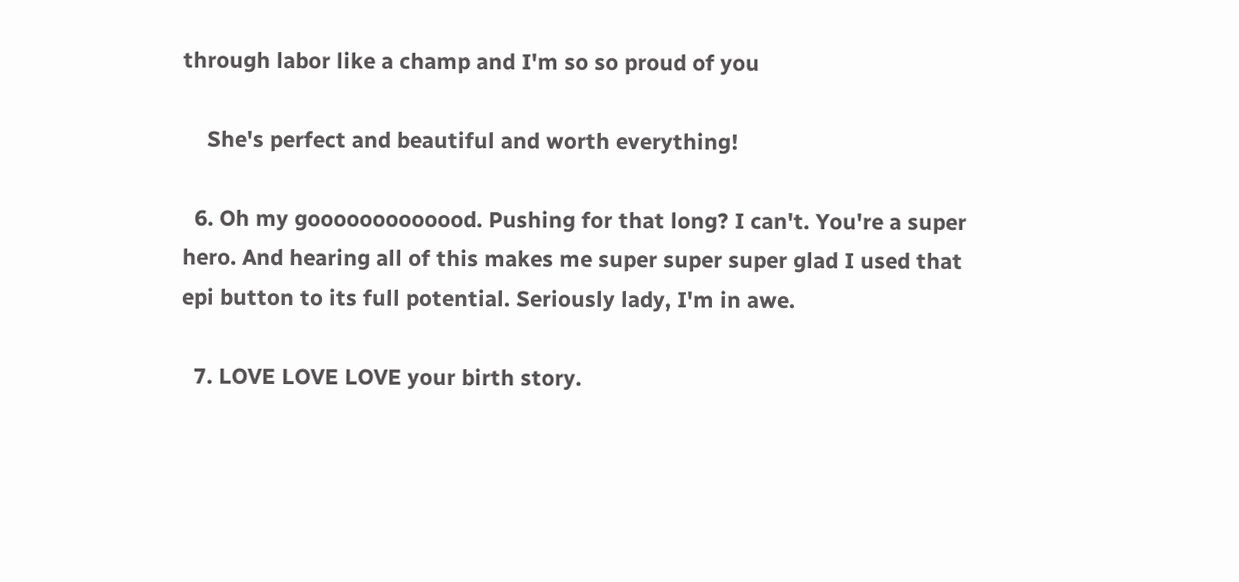through labor like a champ and I'm so so proud of you

    She's perfect and beautiful and worth everything!

  6. Oh my gooooooooooood. Pushing for that long? I can't. You're a super hero. And hearing all of this makes me super super super glad I used that epi button to its full potential. Seriously lady, I'm in awe.

  7. LOVE LOVE LOVE your birth story.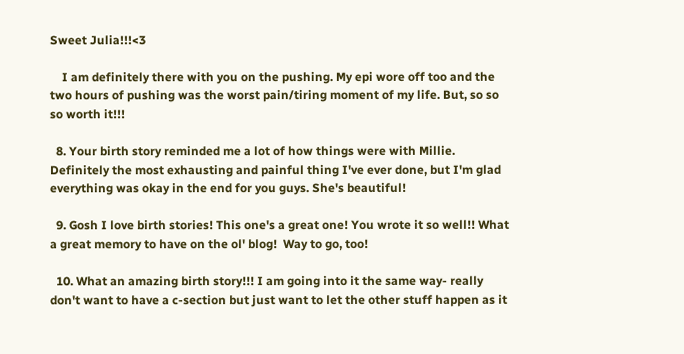Sweet Julia!!!<3

    I am definitely there with you on the pushing. My epi wore off too and the two hours of pushing was the worst pain/tiring moment of my life. But, so so so worth it!!!

  8. Your birth story reminded me a lot of how things were with Millie. Definitely the most exhausting and painful thing I've ever done, but I'm glad everything was okay in the end for you guys. She's beautiful!

  9. Gosh I love birth stories! This one's a great one! You wrote it so well!! What a great memory to have on the ol' blog!  Way to go, too!

  10. What an amazing birth story!!! I am going into it the same way- really don't want to have a c-section but just want to let the other stuff happen as it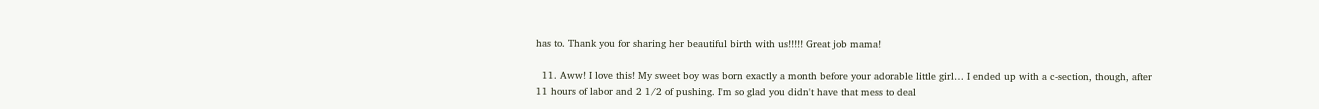has to. Thank you for sharing her beautiful birth with us!!!!! Great job mama!

  11. Aww! I love this! My sweet boy was born exactly a month before your adorable little girl… I ended up with a c-section, though, after 11 hours of labor and 2 1/2 of pushing. I'm so glad you didn't have that mess to deal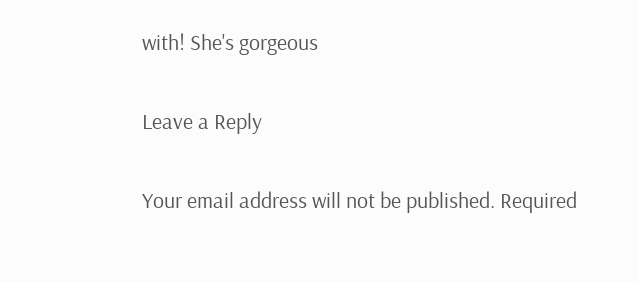with! She's gorgeous

Leave a Reply

Your email address will not be published. Required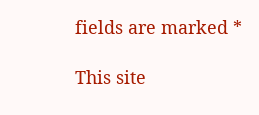fields are marked *

This site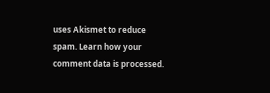uses Akismet to reduce spam. Learn how your comment data is processed.